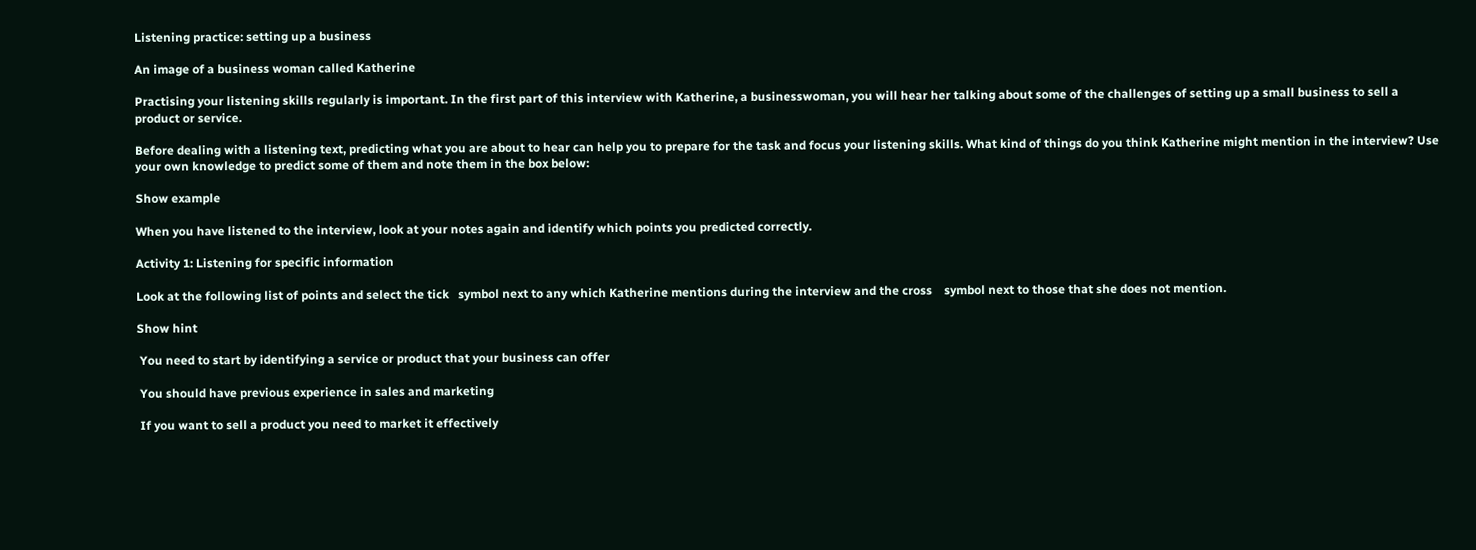Listening practice: setting up a business

An image of a business woman called Katherine

Practising your listening skills regularly is important. In the first part of this interview with Katherine, a businesswoman, you will hear her talking about some of the challenges of setting up a small business to sell a product or service.

Before dealing with a listening text, predicting what you are about to hear can help you to prepare for the task and focus your listening skills. What kind of things do you think Katherine might mention in the interview? Use your own knowledge to predict some of them and note them in the box below:

Show example

When you have listened to the interview, look at your notes again and identify which points you predicted correctly.

Activity 1: Listening for specific information

Look at the following list of points and select the tick   symbol next to any which Katherine mentions during the interview and the cross    symbol next to those that she does not mention.

Show hint

 You need to start by identifying a service or product that your business can offer

 You should have previous experience in sales and marketing

 If you want to sell a product you need to market it effectively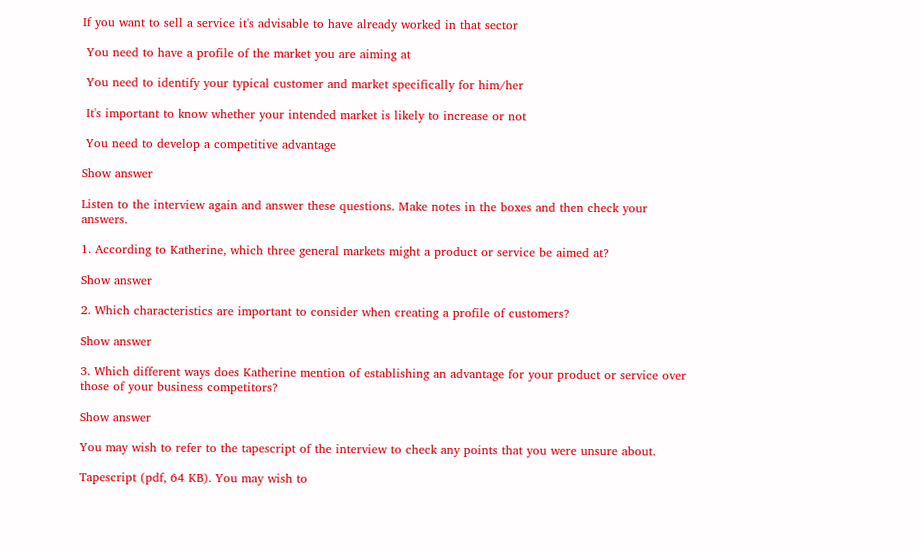If you want to sell a service it's advisable to have already worked in that sector

 You need to have a profile of the market you are aiming at

 You need to identify your typical customer and market specifically for him/her

 It's important to know whether your intended market is likely to increase or not

 You need to develop a competitive advantage

Show answer

Listen to the interview again and answer these questions. Make notes in the boxes and then check your answers.

1. According to Katherine, which three general markets might a product or service be aimed at?

Show answer

2. Which characteristics are important to consider when creating a profile of customers?

Show answer

3. Which different ways does Katherine mention of establishing an advantage for your product or service over those of your business competitors?

Show answer

You may wish to refer to the tapescript of the interview to check any points that you were unsure about.

Tapescript (pdf, 64 KB). You may wish to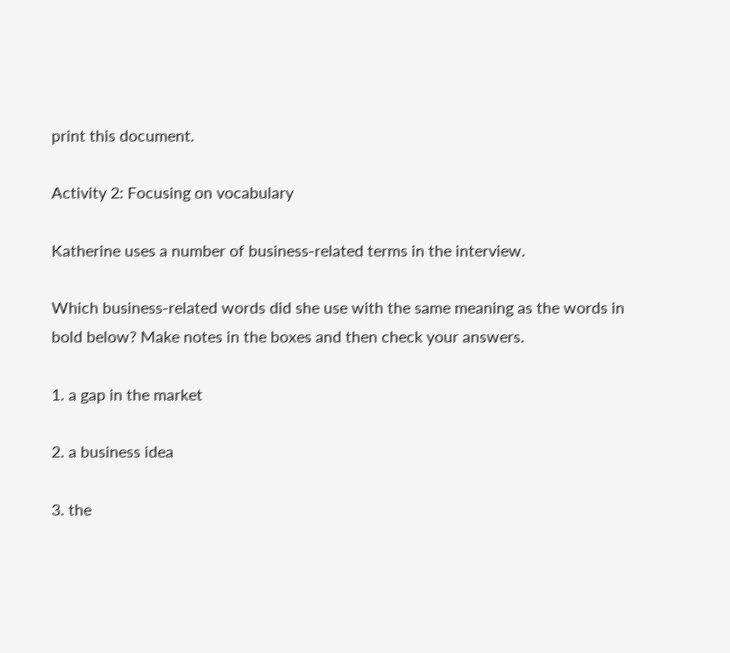print this document.

Activity 2: Focusing on vocabulary

Katherine uses a number of business-related terms in the interview.

Which business-related words did she use with the same meaning as the words in bold below? Make notes in the boxes and then check your answers.

1. a gap in the market

2. a business idea

3. the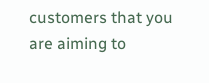customers that you are aiming to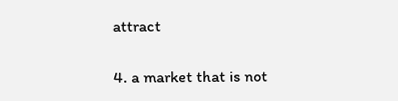attract

4. a market that is not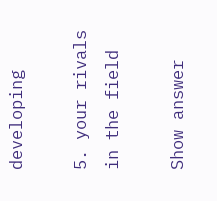developing

5. your rivals in the field

Show answer